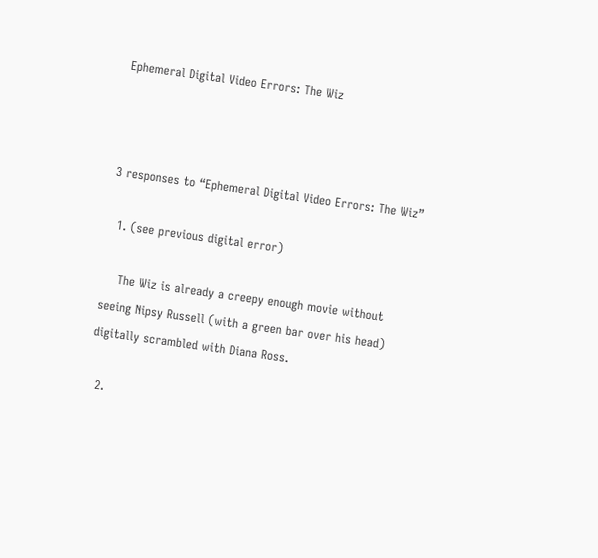Ephemeral Digital Video Errors: The Wiz



3 responses to “Ephemeral Digital Video Errors: The Wiz”

  1. (see previous digital error)

    The Wiz is already a creepy enough movie without seeing Nipsy Russell (with a green bar over his head) digitally scrambled with Diana Ross.

  2.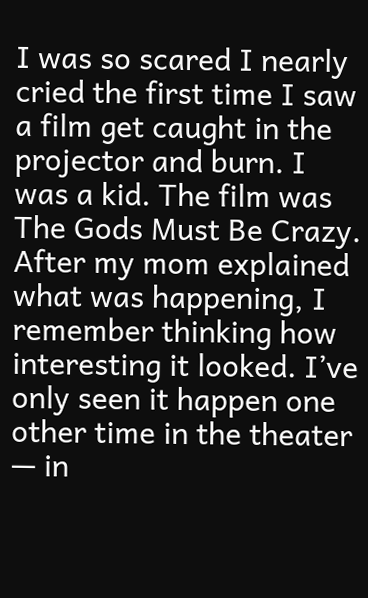I was so scared I nearly cried the first time I saw a film get caught in the projector and burn. I was a kid. The film was The Gods Must Be Crazy. After my mom explained what was happening, I remember thinking how interesting it looked. I’ve only seen it happen one other time in the theater — in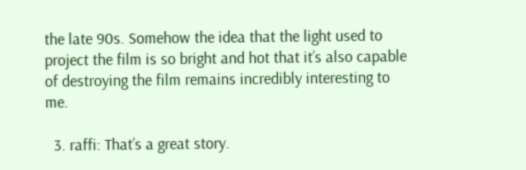the late 90s. Somehow the idea that the light used to project the film is so bright and hot that it’s also capable of destroying the film remains incredibly interesting to me.

  3. raffi: That’s a great story.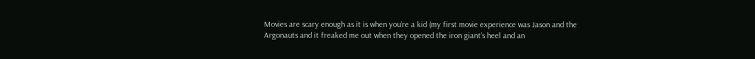Movies are scary enough as it is when you’re a kid (my first movie experience was Jason and the Argonauts and it freaked me out when they opened the iron giant’s heel and an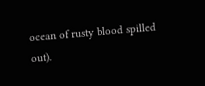ocean of rusty blood spilled out).